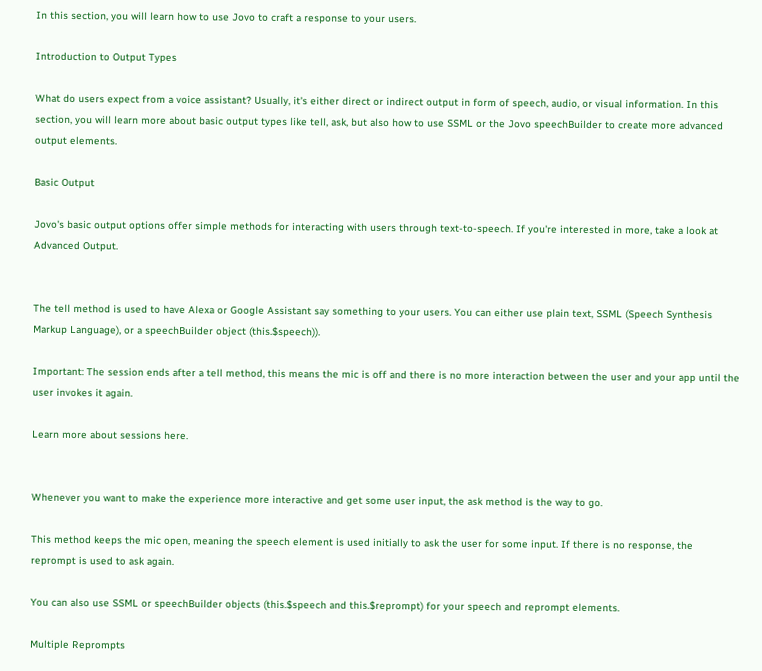In this section, you will learn how to use Jovo to craft a response to your users.

Introduction to Output Types

What do users expect from a voice assistant? Usually, it's either direct or indirect output in form of speech, audio, or visual information. In this section, you will learn more about basic output types like tell, ask, but also how to use SSML or the Jovo speechBuilder to create more advanced output elements.

Basic Output

Jovo's basic output options offer simple methods for interacting with users through text-to-speech. If you're interested in more, take a look at Advanced Output.


The tell method is used to have Alexa or Google Assistant say something to your users. You can either use plain text, SSML (Speech Synthesis Markup Language), or a speechBuilder object (this.$speech)).

Important: The session ends after a tell method, this means the mic is off and there is no more interaction between the user and your app until the user invokes it again.

Learn more about sessions here.


Whenever you want to make the experience more interactive and get some user input, the ask method is the way to go.

This method keeps the mic open, meaning the speech element is used initially to ask the user for some input. If there is no response, the reprompt is used to ask again.

You can also use SSML or speechBuilder objects (this.$speech and this.$reprompt) for your speech and reprompt elements.

Multiple Reprompts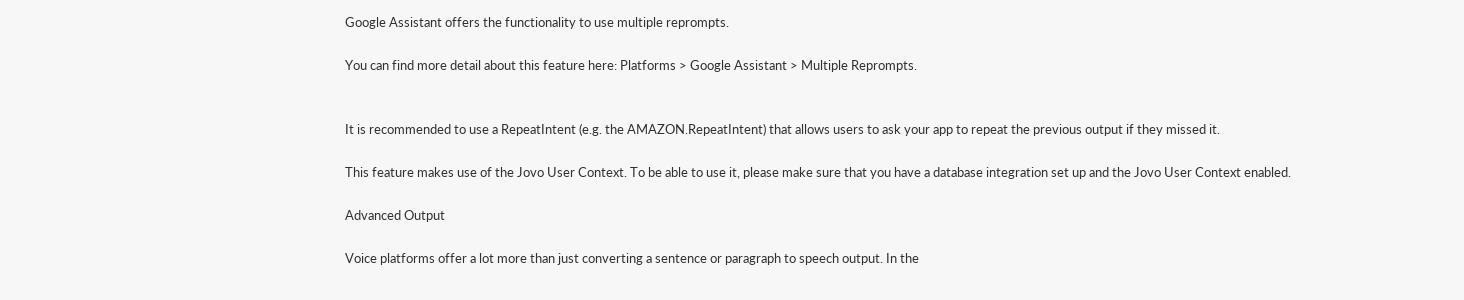Google Assistant offers the functionality to use multiple reprompts.

You can find more detail about this feature here: Platforms > Google Assistant > Multiple Reprompts.


It is recommended to use a RepeatIntent (e.g. the AMAZON.RepeatIntent) that allows users to ask your app to repeat the previous output if they missed it.

This feature makes use of the Jovo User Context. To be able to use it, please make sure that you have a database integration set up and the Jovo User Context enabled.

Advanced Output

Voice platforms offer a lot more than just converting a sentence or paragraph to speech output. In the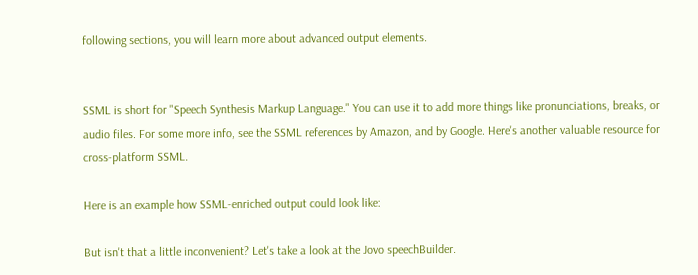following sections, you will learn more about advanced output elements.


SSML is short for "Speech Synthesis Markup Language." You can use it to add more things like pronunciations, breaks, or audio files. For some more info, see the SSML references by Amazon, and by Google. Here's another valuable resource for cross-platform SSML.

Here is an example how SSML-enriched output could look like:

But isn't that a little inconvenient? Let's take a look at the Jovo speechBuilder.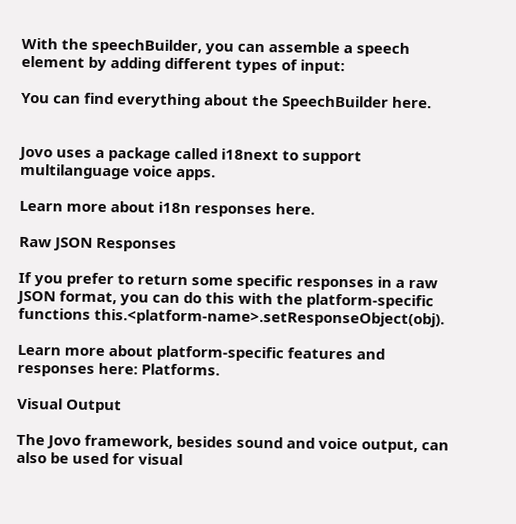With the speechBuilder, you can assemble a speech element by adding different types of input:

You can find everything about the SpeechBuilder here.


Jovo uses a package called i18next to support multilanguage voice apps.

Learn more about i18n responses here.

Raw JSON Responses

If you prefer to return some specific responses in a raw JSON format, you can do this with the platform-specific functions this.<platform-name>.setResponseObject(obj).

Learn more about platform-specific features and responses here: Platforms.

Visual Output

The Jovo framework, besides sound and voice output, can also be used for visual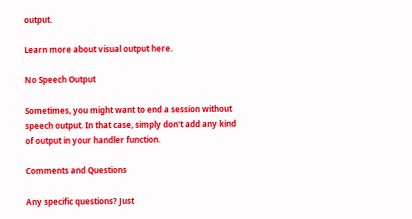output.

Learn more about visual output here.

No Speech Output

Sometimes, you might want to end a session without speech output. In that case, simply don't add any kind of output in your handler function.

Comments and Questions

Any specific questions? Just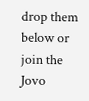drop them below or join the Jovo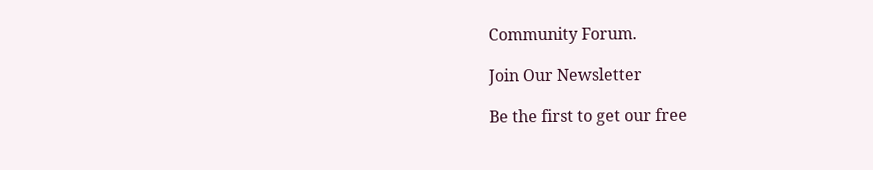Community Forum.

Join Our Newsletter

Be the first to get our free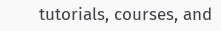tutorials, courses, and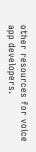other resources for voice app developers.